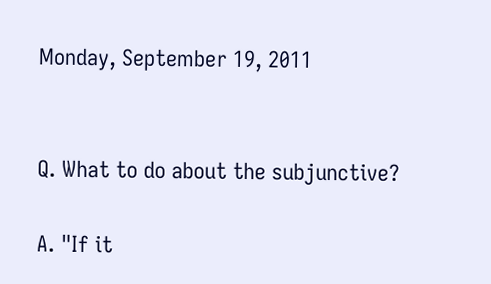Monday, September 19, 2011


Q. What to do about the subjunctive?

A. "If it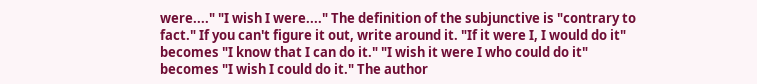were...." "I wish I were...." The definition of the subjunctive is "contrary to fact." If you can't figure it out, write around it. "If it were I, I would do it" becomes "I know that I can do it." "I wish it were I who could do it" becomes "I wish I could do it." The author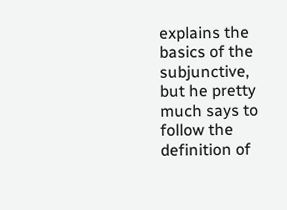explains the basics of the subjunctive, but he pretty much says to follow the definition of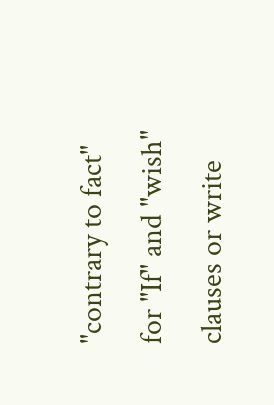"contrary to fact" for "If" and "wish" clauses or write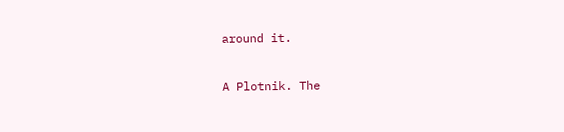around it.

A Plotnik. The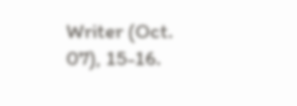Writer (Oct. 07), 15-16.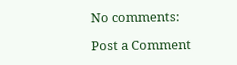No comments:

Post a Comment